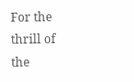For the thrill of the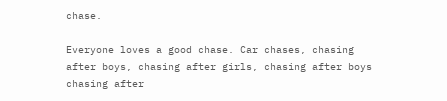chase.

Everyone loves a good chase. Car chases, chasing after boys, chasing after girls, chasing after boys chasing after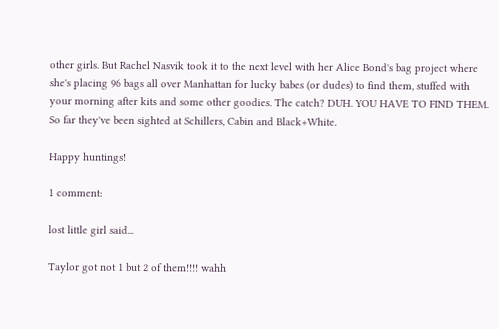other girls. But Rachel Nasvik took it to the next level with her Alice Bond's bag project where she's placing 96 bags all over Manhattan for lucky babes (or dudes) to find them, stuffed with your morning after kits and some other goodies. The catch? DUH. YOU HAVE TO FIND THEM. So far they've been sighted at Schillers, Cabin and Black+White.

Happy huntings!

1 comment:

lost little girl said...

Taylor got not 1 but 2 of them!!!! wahh